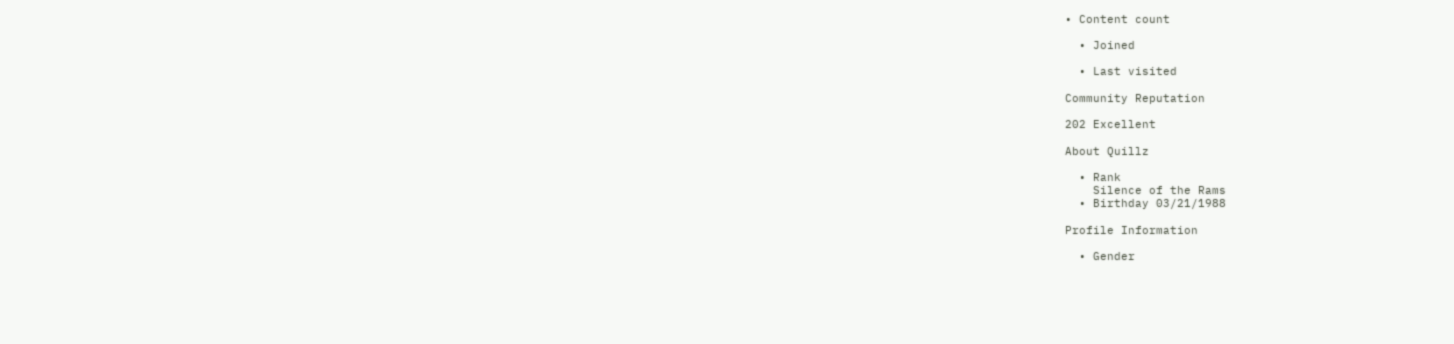• Content count

  • Joined

  • Last visited

Community Reputation

202 Excellent

About Quillz

  • Rank
    Silence of the Rams
  • Birthday 03/21/1988

Profile Information

  • Gender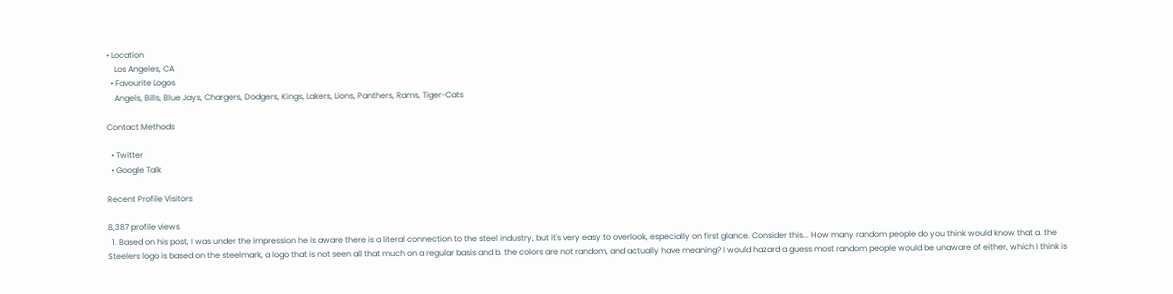• Location
    Los Angeles, CA
  • Favourite Logos
    Angels, Bills, Blue Jays, Chargers, Dodgers, Kings, Lakers, Lions, Panthers, Rams, Tiger-Cats

Contact Methods

  • Twitter
  • Google Talk

Recent Profile Visitors

8,387 profile views
  1. Based on his post, I was under the impression he is aware there is a literal connection to the steel industry, but it's very easy to overlook, especially on first glance. Consider this... How many random people do you think would know that a. the Steelers logo is based on the steelmark, a logo that is not seen all that much on a regular basis and b. the colors are not random, and actually have meaning? I would hazard a guess most random people would be unaware of either, which I think is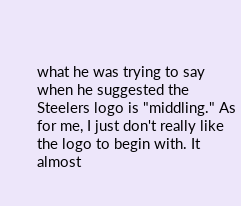what he was trying to say when he suggested the Steelers logo is "middling." As for me, I just don't really like the logo to begin with. It almost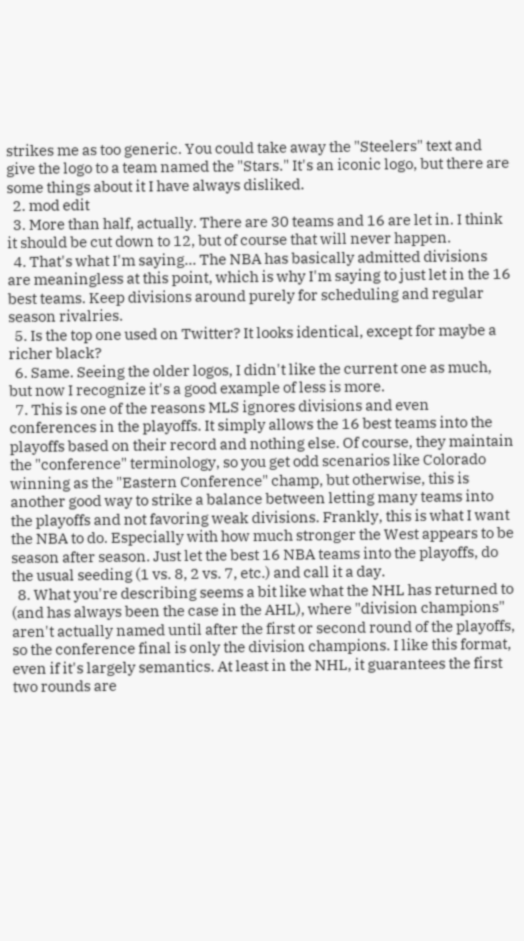strikes me as too generic. You could take away the "Steelers" text and give the logo to a team named the "Stars." It's an iconic logo, but there are some things about it I have always disliked.
  2. mod edit
  3. More than half, actually. There are 30 teams and 16 are let in. I think it should be cut down to 12, but of course that will never happen.
  4. That's what I'm saying... The NBA has basically admitted divisions are meaningless at this point, which is why I'm saying to just let in the 16 best teams. Keep divisions around purely for scheduling and regular season rivalries.
  5. Is the top one used on Twitter? It looks identical, except for maybe a richer black?
  6. Same. Seeing the older logos, I didn't like the current one as much, but now I recognize it's a good example of less is more.
  7. This is one of the reasons MLS ignores divisions and even conferences in the playoffs. It simply allows the 16 best teams into the playoffs based on their record and nothing else. Of course, they maintain the "conference" terminology, so you get odd scenarios like Colorado winning as the "Eastern Conference" champ, but otherwise, this is another good way to strike a balance between letting many teams into the playoffs and not favoring weak divisions. Frankly, this is what I want the NBA to do. Especially with how much stronger the West appears to be season after season. Just let the best 16 NBA teams into the playoffs, do the usual seeding (1 vs. 8, 2 vs. 7, etc.) and call it a day.
  8. What you're describing seems a bit like what the NHL has returned to (and has always been the case in the AHL), where "division champions" aren't actually named until after the first or second round of the playoffs, so the conference final is only the division champions. I like this format, even if it's largely semantics. At least in the NHL, it guarantees the first two rounds are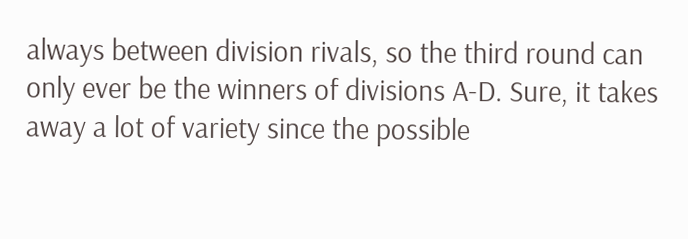always between division rivals, so the third round can only ever be the winners of divisions A-D. Sure, it takes away a lot of variety since the possible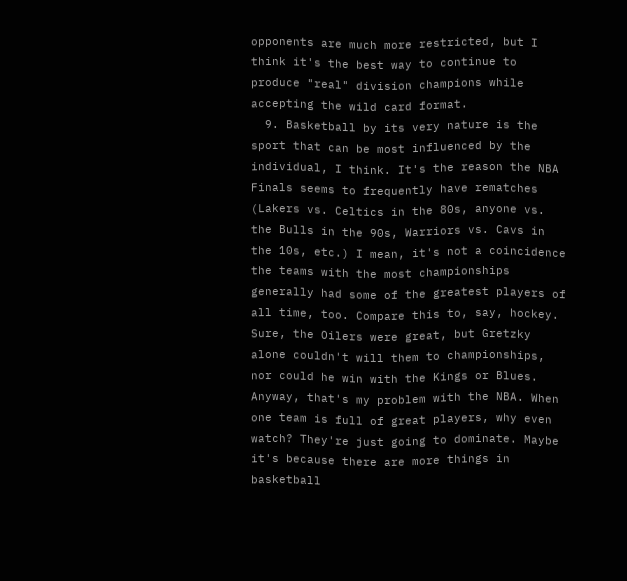opponents are much more restricted, but I think it's the best way to continue to produce "real" division champions while accepting the wild card format.
  9. Basketball by its very nature is the sport that can be most influenced by the individual, I think. It's the reason the NBA Finals seems to frequently have rematches (Lakers vs. Celtics in the 80s, anyone vs. the Bulls in the 90s, Warriors vs. Cavs in the 10s, etc.) I mean, it's not a coincidence the teams with the most championships generally had some of the greatest players of all time, too. Compare this to, say, hockey. Sure, the Oilers were great, but Gretzky alone couldn't will them to championships, nor could he win with the Kings or Blues. Anyway, that's my problem with the NBA. When one team is full of great players, why even watch? They're just going to dominate. Maybe it's because there are more things in basketball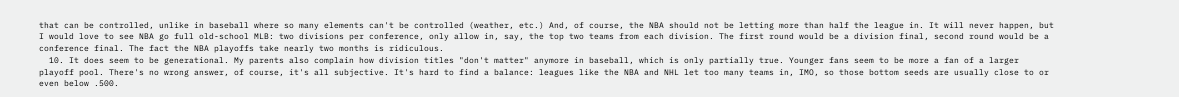that can be controlled, unlike in baseball where so many elements can't be controlled (weather, etc.) And, of course, the NBA should not be letting more than half the league in. It will never happen, but I would love to see NBA go full old-school MLB: two divisions per conference, only allow in, say, the top two teams from each division. The first round would be a division final, second round would be a conference final. The fact the NBA playoffs take nearly two months is ridiculous.
  10. It does seem to be generational. My parents also complain how division titles "don't matter" anymore in baseball, which is only partially true. Younger fans seem to be more a fan of a larger playoff pool. There's no wrong answer, of course, it's all subjective. It's hard to find a balance: leagues like the NBA and NHL let too many teams in, IMO, so those bottom seeds are usually close to or even below .500.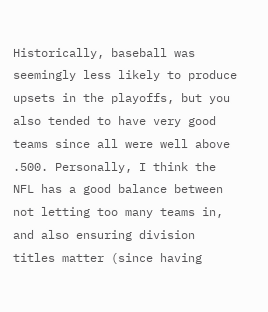Historically, baseball was seemingly less likely to produce upsets in the playoffs, but you also tended to have very good teams since all were well above .500. Personally, I think the NFL has a good balance between not letting too many teams in, and also ensuring division titles matter (since having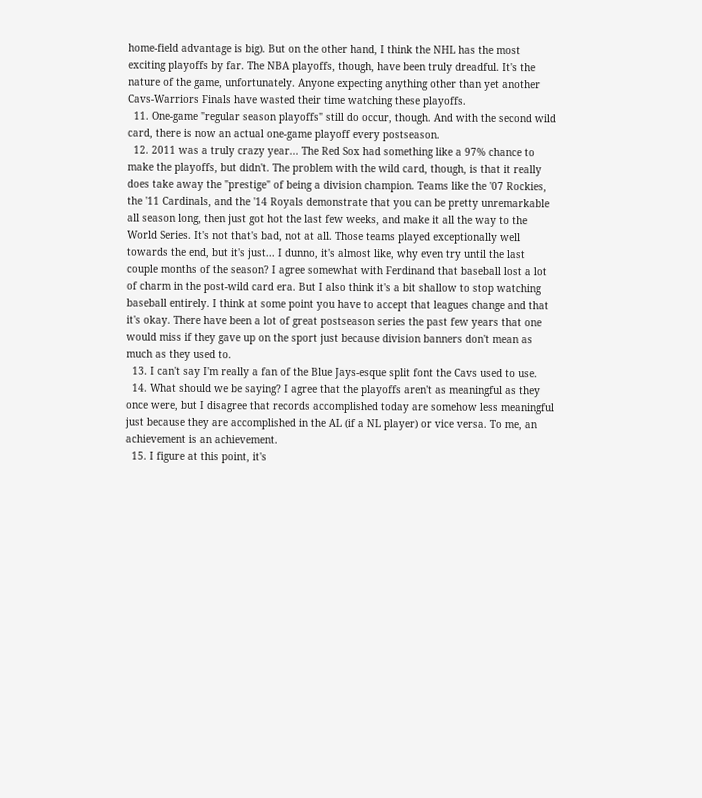home-field advantage is big). But on the other hand, I think the NHL has the most exciting playoffs by far. The NBA playoffs, though, have been truly dreadful. It's the nature of the game, unfortunately. Anyone expecting anything other than yet another Cavs-Warriors Finals have wasted their time watching these playoffs.
  11. One-game "regular season playoffs" still do occur, though. And with the second wild card, there is now an actual one-game playoff every postseason.
  12. 2011 was a truly crazy year... The Red Sox had something like a 97% chance to make the playoffs, but didn't. The problem with the wild card, though, is that it really does take away the "prestige" of being a division champion. Teams like the '07 Rockies, the '11 Cardinals, and the '14 Royals demonstrate that you can be pretty unremarkable all season long, then just got hot the last few weeks, and make it all the way to the World Series. It's not that's bad, not at all. Those teams played exceptionally well towards the end, but it's just... I dunno, it's almost like, why even try until the last couple months of the season? I agree somewhat with Ferdinand that baseball lost a lot of charm in the post-wild card era. But I also think it's a bit shallow to stop watching baseball entirely. I think at some point you have to accept that leagues change and that it's okay. There have been a lot of great postseason series the past few years that one would miss if they gave up on the sport just because division banners don't mean as much as they used to.
  13. I can't say I'm really a fan of the Blue Jays-esque split font the Cavs used to use.
  14. What should we be saying? I agree that the playoffs aren't as meaningful as they once were, but I disagree that records accomplished today are somehow less meaningful just because they are accomplished in the AL (if a NL player) or vice versa. To me, an achievement is an achievement.
  15. I figure at this point, it's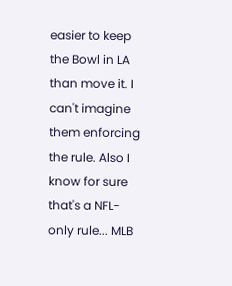easier to keep the Bowl in LA than move it. I can't imagine them enforcing the rule. Also I know for sure that's a NFL-only rule... MLB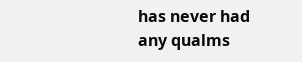has never had any qualms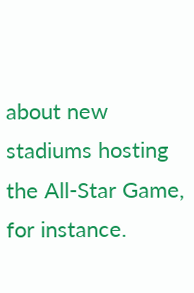about new stadiums hosting the All-Star Game, for instance.